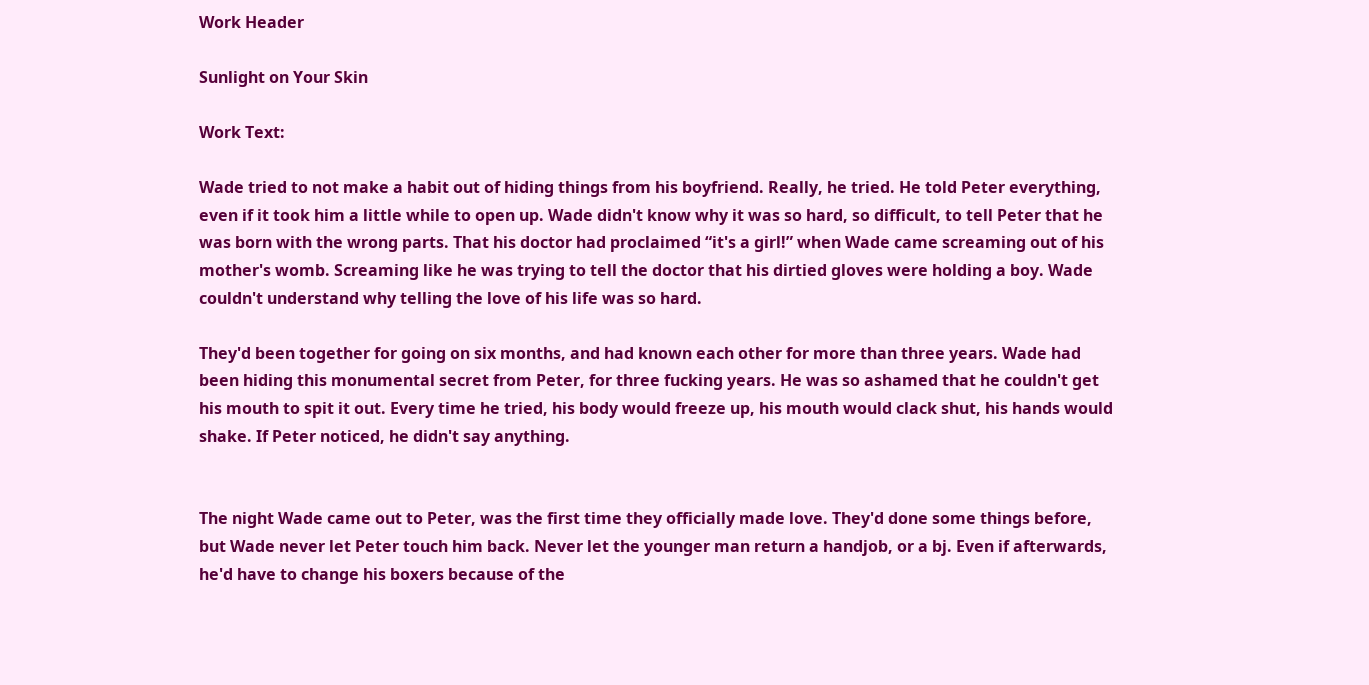Work Header

Sunlight on Your Skin

Work Text:

Wade tried to not make a habit out of hiding things from his boyfriend. Really, he tried. He told Peter everything, even if it took him a little while to open up. Wade didn't know why it was so hard, so difficult, to tell Peter that he was born with the wrong parts. That his doctor had proclaimed “it's a girl!” when Wade came screaming out of his mother's womb. Screaming like he was trying to tell the doctor that his dirtied gloves were holding a boy. Wade couldn't understand why telling the love of his life was so hard.

They'd been together for going on six months, and had known each other for more than three years. Wade had been hiding this monumental secret from Peter, for three fucking years. He was so ashamed that he couldn't get his mouth to spit it out. Every time he tried, his body would freeze up, his mouth would clack shut, his hands would shake. If Peter noticed, he didn't say anything.


The night Wade came out to Peter, was the first time they officially made love. They'd done some things before, but Wade never let Peter touch him back. Never let the younger man return a handjob, or a bj. Even if afterwards, he'd have to change his boxers because of the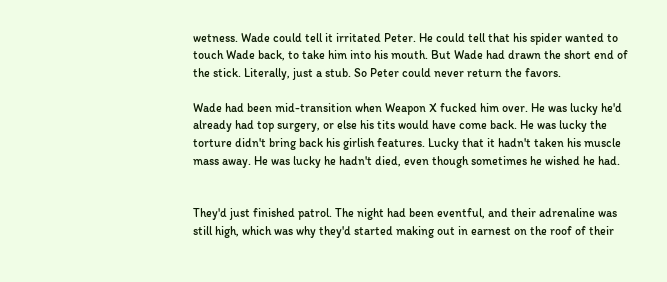wetness. Wade could tell it irritated Peter. He could tell that his spider wanted to touch Wade back, to take him into his mouth. But Wade had drawn the short end of the stick. Literally, just a stub. So Peter could never return the favors.

Wade had been mid-transition when Weapon X fucked him over. He was lucky he'd already had top surgery, or else his tits would have come back. He was lucky the torture didn't bring back his girlish features. Lucky that it hadn't taken his muscle mass away. He was lucky he hadn't died, even though sometimes he wished he had.


They'd just finished patrol. The night had been eventful, and their adrenaline was still high, which was why they'd started making out in earnest on the roof of their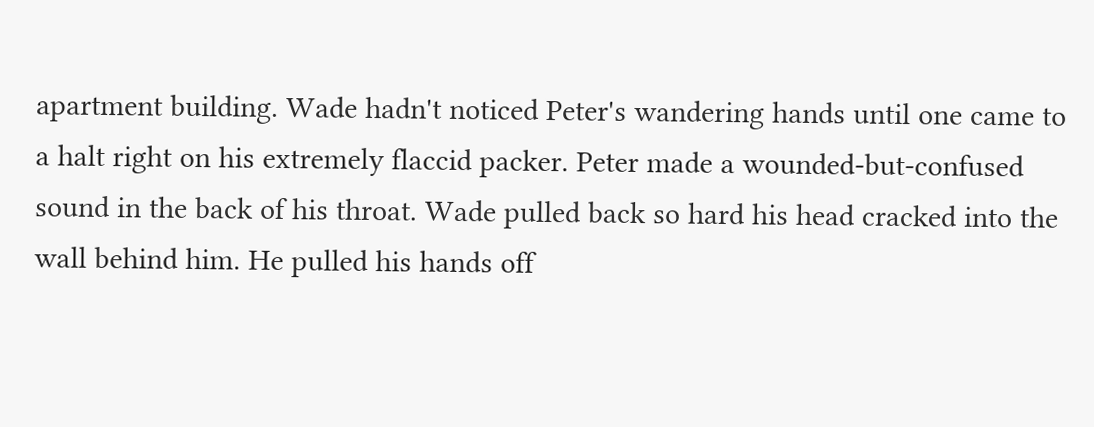apartment building. Wade hadn't noticed Peter's wandering hands until one came to a halt right on his extremely flaccid packer. Peter made a wounded-but-confused sound in the back of his throat. Wade pulled back so hard his head cracked into the wall behind him. He pulled his hands off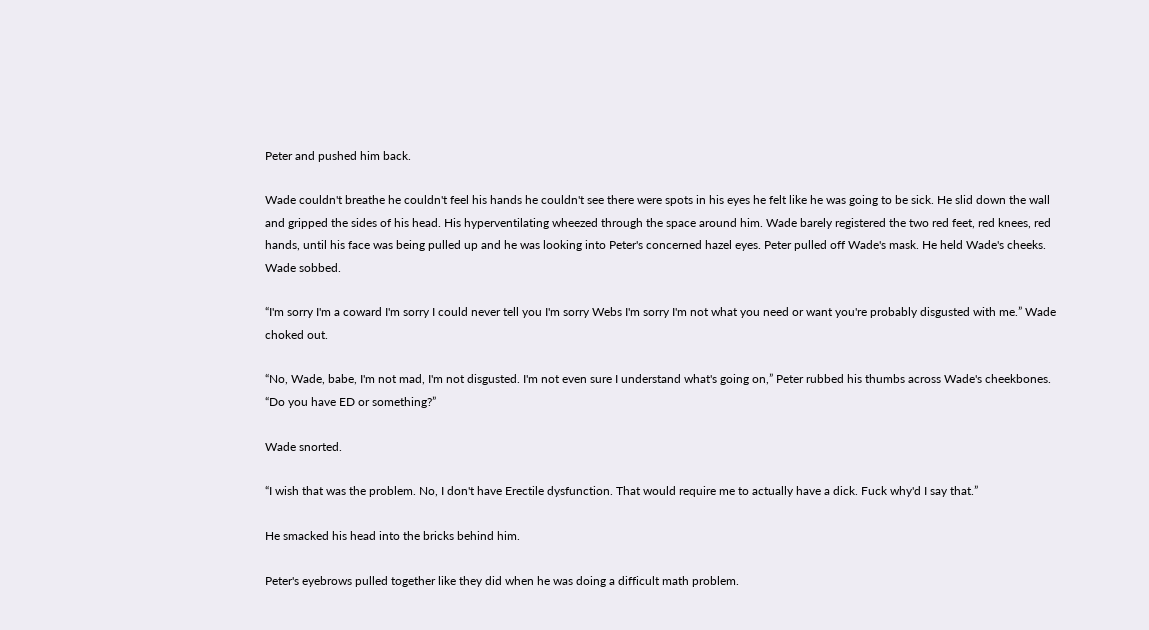Peter and pushed him back.

Wade couldn't breathe he couldn't feel his hands he couldn't see there were spots in his eyes he felt like he was going to be sick. He slid down the wall and gripped the sides of his head. His hyperventilating wheezed through the space around him. Wade barely registered the two red feet, red knees, red hands, until his face was being pulled up and he was looking into Peter's concerned hazel eyes. Peter pulled off Wade's mask. He held Wade's cheeks. Wade sobbed.

“I'm sorry I'm a coward I'm sorry I could never tell you I'm sorry Webs I'm sorry I'm not what you need or want you're probably disgusted with me.” Wade choked out.

“No, Wade, babe, I'm not mad, I'm not disgusted. I'm not even sure I understand what's going on,” Peter rubbed his thumbs across Wade's cheekbones. “Do you have ED or something?”

Wade snorted.

“I wish that was the problem. No, I don't have Erectile dysfunction. That would require me to actually have a dick. Fuck why'd I say that.”

He smacked his head into the bricks behind him.

Peter's eyebrows pulled together like they did when he was doing a difficult math problem.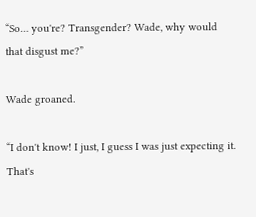“So… you're? Transgender? Wade, why would that disgust me?”

Wade groaned.

“I don't know! I just, I guess I was just expecting it. That's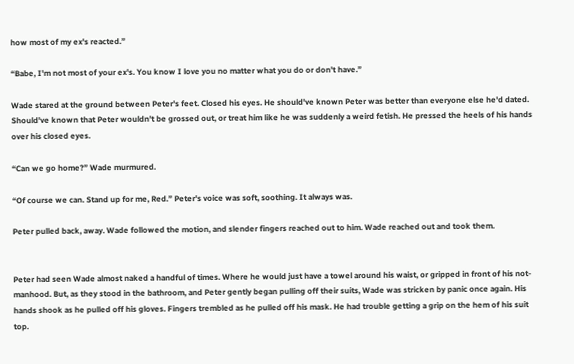how most of my ex's reacted.”

“Babe, I'm not most of your ex's. You know I love you no matter what you do or don't have.”

Wade stared at the ground between Peter's feet. Closed his eyes. He should've known Peter was better than everyone else he'd dated. Should've known that Peter wouldn't be grossed out, or treat him like he was suddenly a weird fetish. He pressed the heels of his hands over his closed eyes.

“Can we go home?” Wade murmured.

“Of course we can. Stand up for me, Red.” Peter's voice was soft, soothing. It always was.

Peter pulled back, away. Wade followed the motion, and slender fingers reached out to him. Wade reached out and took them.


Peter had seen Wade almost naked a handful of times. Where he would just have a towel around his waist, or gripped in front of his not-manhood. But, as they stood in the bathroom, and Peter gently began pulling off their suits, Wade was stricken by panic once again. His hands shook as he pulled off his gloves. Fingers trembled as he pulled off his mask. He had trouble getting a grip on the hem of his suit top.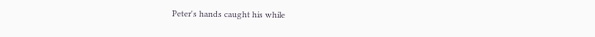Peter's hands caught his while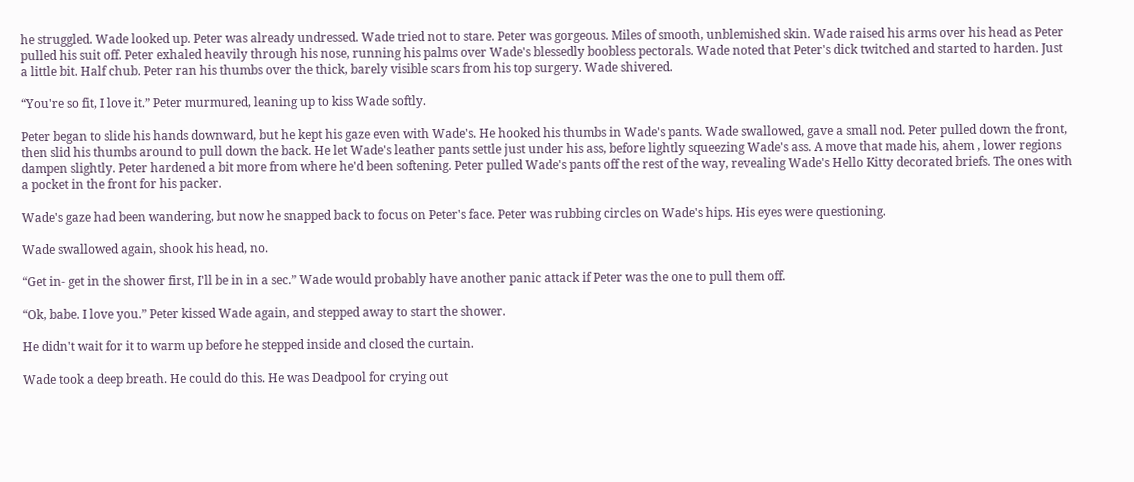he struggled. Wade looked up. Peter was already undressed. Wade tried not to stare. Peter was gorgeous. Miles of smooth, unblemished skin. Wade raised his arms over his head as Peter pulled his suit off. Peter exhaled heavily through his nose, running his palms over Wade's blessedly boobless pectorals. Wade noted that Peter's dick twitched and started to harden. Just a little bit. Half chub. Peter ran his thumbs over the thick, barely visible scars from his top surgery. Wade shivered.

“You're so fit, I love it.” Peter murmured, leaning up to kiss Wade softly.

Peter began to slide his hands downward, but he kept his gaze even with Wade's. He hooked his thumbs in Wade's pants. Wade swallowed, gave a small nod. Peter pulled down the front, then slid his thumbs around to pull down the back. He let Wade's leather pants settle just under his ass, before lightly squeezing Wade's ass. A move that made his, ahem , lower regions dampen slightly. Peter hardened a bit more from where he'd been softening. Peter pulled Wade's pants off the rest of the way, revealing Wade's Hello Kitty decorated briefs. The ones with a pocket in the front for his packer.

Wade's gaze had been wandering, but now he snapped back to focus on Peter's face. Peter was rubbing circles on Wade's hips. His eyes were questioning.

Wade swallowed again, shook his head, no.

“Get in- get in the shower first, I'll be in in a sec.” Wade would probably have another panic attack if Peter was the one to pull them off.

“Ok, babe. I love you.” Peter kissed Wade again, and stepped away to start the shower.

He didn't wait for it to warm up before he stepped inside and closed the curtain.

Wade took a deep breath. He could do this. He was Deadpool for crying out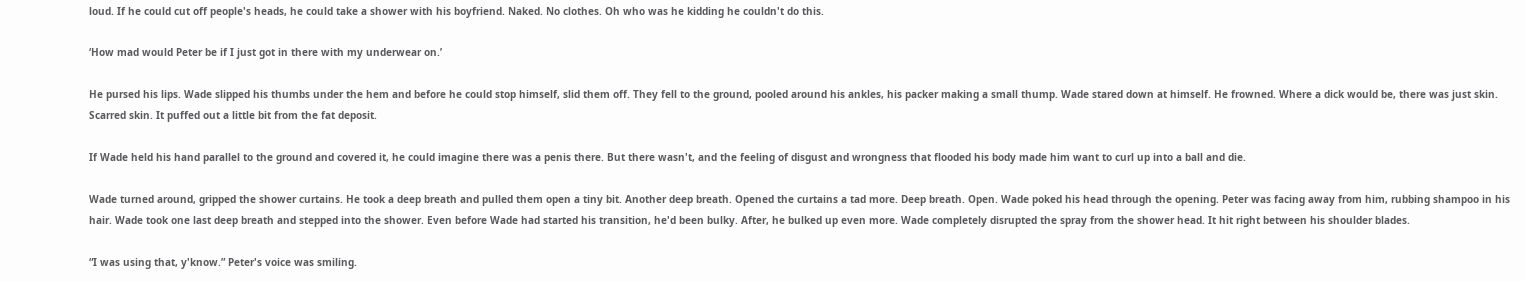loud. If he could cut off people's heads, he could take a shower with his boyfriend. Naked. No clothes. Oh who was he kidding he couldn't do this.

‘How mad would Peter be if I just got in there with my underwear on.’

He pursed his lips. Wade slipped his thumbs under the hem and before he could stop himself, slid them off. They fell to the ground, pooled around his ankles, his packer making a small thump. Wade stared down at himself. He frowned. Where a dick would be, there was just skin. Scarred skin. It puffed out a little bit from the fat deposit.

If Wade held his hand parallel to the ground and covered it, he could imagine there was a penis there. But there wasn't, and the feeling of disgust and wrongness that flooded his body made him want to curl up into a ball and die.

Wade turned around, gripped the shower curtains. He took a deep breath and pulled them open a tiny bit. Another deep breath. Opened the curtains a tad more. Deep breath. Open. Wade poked his head through the opening. Peter was facing away from him, rubbing shampoo in his hair. Wade took one last deep breath and stepped into the shower. Even before Wade had started his transition, he'd been bulky. After, he bulked up even more. Wade completely disrupted the spray from the shower head. It hit right between his shoulder blades.

“I was using that, y'know.” Peter's voice was smiling.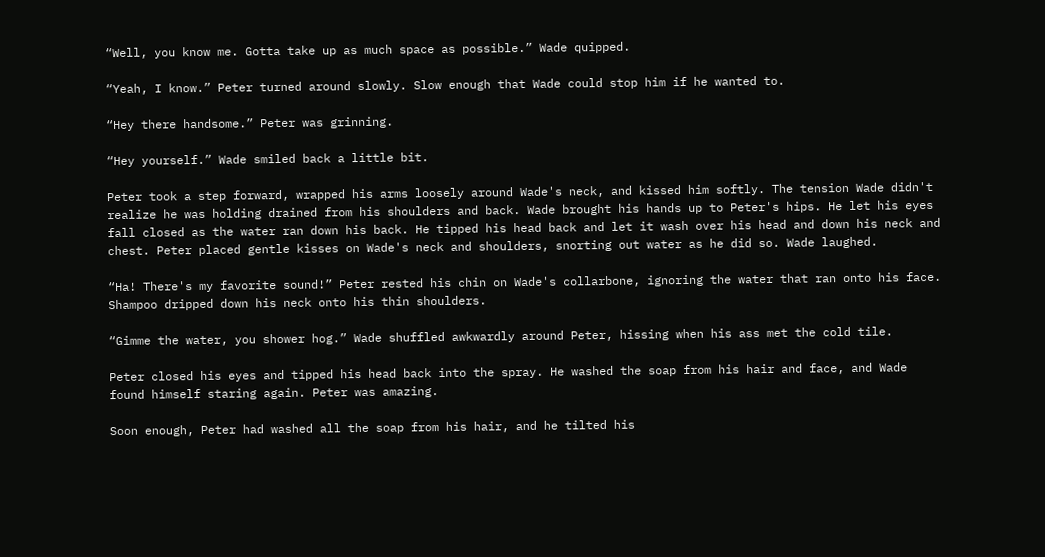“Well, you know me. Gotta take up as much space as possible.” Wade quipped.

“Yeah, I know.” Peter turned around slowly. Slow enough that Wade could stop him if he wanted to.

“Hey there handsome.” Peter was grinning.

“Hey yourself.” Wade smiled back a little bit.

Peter took a step forward, wrapped his arms loosely around Wade's neck, and kissed him softly. The tension Wade didn't realize he was holding drained from his shoulders and back. Wade brought his hands up to Peter's hips. He let his eyes fall closed as the water ran down his back. He tipped his head back and let it wash over his head and down his neck and chest. Peter placed gentle kisses on Wade's neck and shoulders, snorting out water as he did so. Wade laughed.

“Ha! There's my favorite sound!” Peter rested his chin on Wade's collarbone, ignoring the water that ran onto his face. Shampoo dripped down his neck onto his thin shoulders.

“Gimme the water, you shower hog.” Wade shuffled awkwardly around Peter, hissing when his ass met the cold tile.

Peter closed his eyes and tipped his head back into the spray. He washed the soap from his hair and face, and Wade found himself staring again. Peter was amazing.

Soon enough, Peter had washed all the soap from his hair, and he tilted his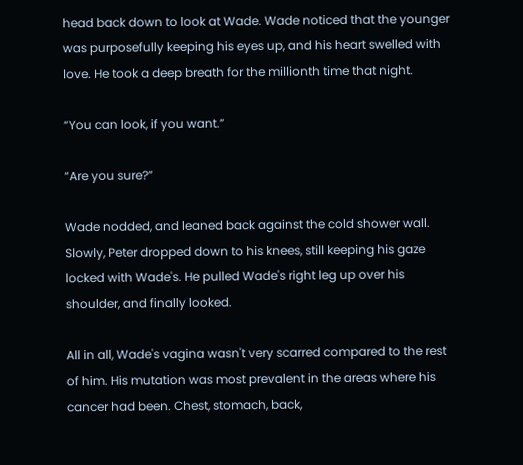head back down to look at Wade. Wade noticed that the younger was purposefully keeping his eyes up, and his heart swelled with love. He took a deep breath for the millionth time that night.

“You can look, if you want.”

“Are you sure?”

Wade nodded, and leaned back against the cold shower wall. Slowly, Peter dropped down to his knees, still keeping his gaze locked with Wade's. He pulled Wade's right leg up over his shoulder, and finally looked.

All in all, Wade's vagina wasn't very scarred compared to the rest of him. His mutation was most prevalent in the areas where his cancer had been. Chest, stomach, back,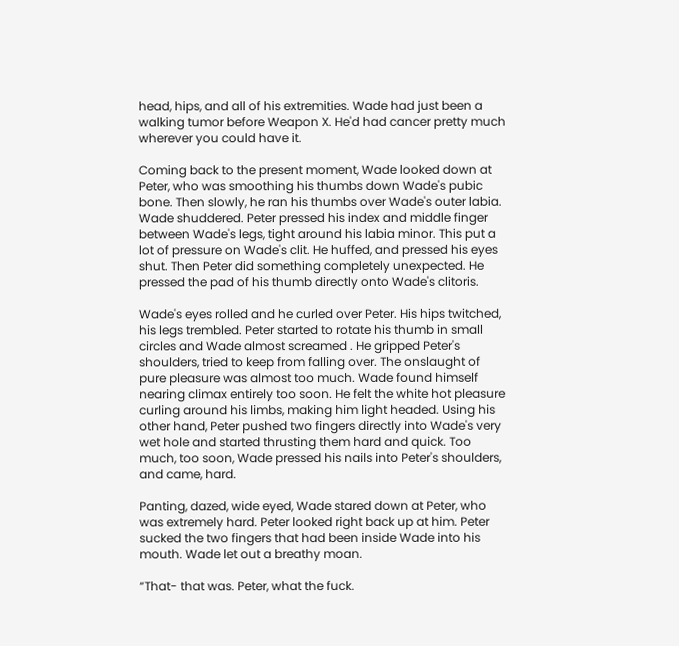head, hips, and all of his extremities. Wade had just been a walking tumor before Weapon X. He'd had cancer pretty much wherever you could have it.

Coming back to the present moment, Wade looked down at Peter, who was smoothing his thumbs down Wade's pubic bone. Then slowly, he ran his thumbs over Wade's outer labia. Wade shuddered. Peter pressed his index and middle finger between Wade's legs, tight around his labia minor. This put a lot of pressure on Wade's clit. He huffed, and pressed his eyes shut. Then Peter did something completely unexpected. He pressed the pad of his thumb directly onto Wade's clitoris.

Wade's eyes rolled and he curled over Peter. His hips twitched, his legs trembled. Peter started to rotate his thumb in small circles and Wade almost screamed . He gripped Peter's shoulders, tried to keep from falling over. The onslaught of pure pleasure was almost too much. Wade found himself nearing climax entirely too soon. He felt the white hot pleasure curling around his limbs, making him light headed. Using his other hand, Peter pushed two fingers directly into Wade's very wet hole and started thrusting them hard and quick. Too much, too soon, Wade pressed his nails into Peter's shoulders, and came, hard.

Panting, dazed, wide eyed, Wade stared down at Peter, who was extremely hard. Peter looked right back up at him. Peter sucked the two fingers that had been inside Wade into his mouth. Wade let out a breathy moan.

“That- that was. Peter, what the fuck.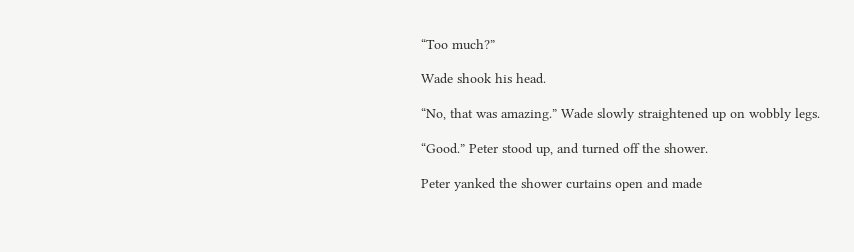“Too much?”

Wade shook his head.

“No, that was amazing.” Wade slowly straightened up on wobbly legs.

“Good.” Peter stood up, and turned off the shower.

Peter yanked the shower curtains open and made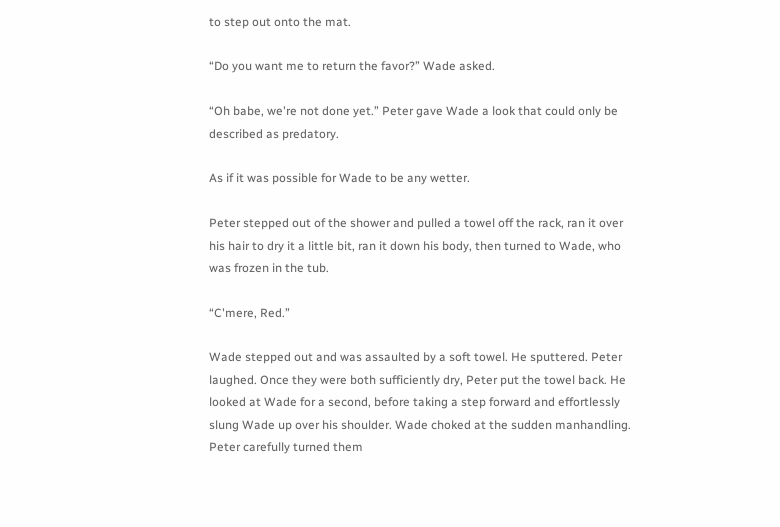to step out onto the mat.

“Do you want me to return the favor?” Wade asked.

“Oh babe, we're not done yet.” Peter gave Wade a look that could only be described as predatory.

As if it was possible for Wade to be any wetter.

Peter stepped out of the shower and pulled a towel off the rack, ran it over his hair to dry it a little bit, ran it down his body, then turned to Wade, who was frozen in the tub.

“C'mere, Red.”

Wade stepped out and was assaulted by a soft towel. He sputtered. Peter laughed. Once they were both sufficiently dry, Peter put the towel back. He looked at Wade for a second, before taking a step forward and effortlessly slung Wade up over his shoulder. Wade choked at the sudden manhandling. Peter carefully turned them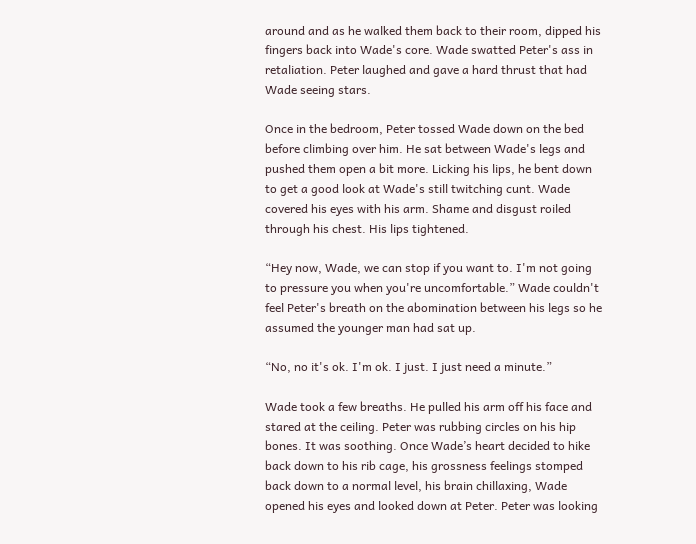around and as he walked them back to their room, dipped his fingers back into Wade's core. Wade swatted Peter's ass in retaliation. Peter laughed and gave a hard thrust that had Wade seeing stars.

Once in the bedroom, Peter tossed Wade down on the bed before climbing over him. He sat between Wade's legs and pushed them open a bit more. Licking his lips, he bent down to get a good look at Wade's still twitching cunt. Wade covered his eyes with his arm. Shame and disgust roiled through his chest. His lips tightened.

“Hey now, Wade, we can stop if you want to. I'm not going to pressure you when you're uncomfortable.” Wade couldn't feel Peter's breath on the abomination between his legs so he assumed the younger man had sat up.

“No, no it's ok. I'm ok. I just. I just need a minute.”

Wade took a few breaths. He pulled his arm off his face and stared at the ceiling. Peter was rubbing circles on his hip bones. It was soothing. Once Wade’s heart decided to hike back down to his rib cage, his grossness feelings stomped back down to a normal level, his brain chillaxing, Wade opened his eyes and looked down at Peter. Peter was looking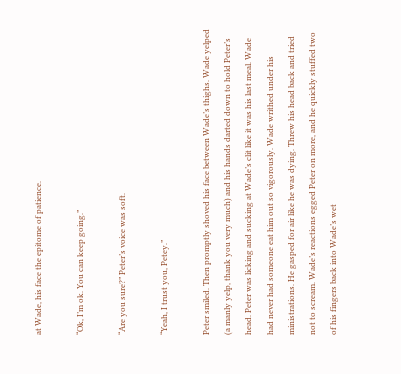at Wade, his face the epitome of patience.

“Ok, I’m ok. You can keep going.”

“Are you sure?” Peter’s voice was soft.

“Yeah, I trust you, Petey.”

Peter smiled. Then promptly shoved his face between Wade’s thighs. Wade yelped (a manly yelp, thank you very much) and his hands darted down to hold Peter’s head. Peter was licking and sucking at Wade’s clit like it was his last meal. Wade had never had someone eat him out so vigorously. Wade writhed under his ministrations. He gasped for air like he was dying. Threw his head back and tried not to scream. Wade’s reactions egged Peter on more, and he quickly stuffed two of his fingers back into Wade’s wet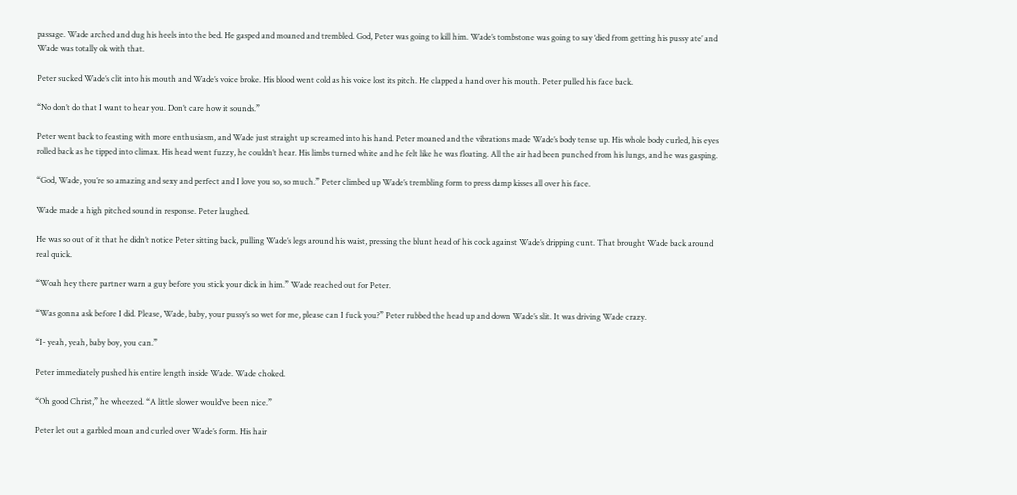passage. Wade arched and dug his heels into the bed. He gasped and moaned and trembled. God, Peter was going to kill him. Wade’s tombstone was going to say ‘died from getting his pussy ate’ and Wade was totally ok with that.

Peter sucked Wade’s clit into his mouth and Wade’s voice broke. His blood went cold as his voice lost its pitch. He clapped a hand over his mouth. Peter pulled his face back.

“No don’t do that I want to hear you. Don’t care how it sounds.”

Peter went back to feasting with more enthusiasm, and Wade just straight up screamed into his hand. Peter moaned and the vibrations made Wade’s body tense up. His whole body curled, his eyes rolled back as he tipped into climax. His head went fuzzy, he couldn’t hear. His limbs turned white and he felt like he was floating. All the air had been punched from his lungs, and he was gasping.

“God, Wade, you’re so amazing and sexy and perfect and I love you so, so much.” Peter climbed up Wade’s trembling form to press damp kisses all over his face.

Wade made a high pitched sound in response. Peter laughed.

He was so out of it that he didn’t notice Peter sitting back, pulling Wade’s legs around his waist, pressing the blunt head of his cock against Wade’s dripping cunt. That brought Wade back around real quick.

“Woah hey there partner warn a guy before you stick your dick in him.” Wade reached out for Peter.

“Was gonna ask before I did. Please, Wade, baby, your pussy’s so wet for me, please can I fuck you?” Peter rubbed the head up and down Wade’s slit. It was driving Wade crazy.

“I- yeah, yeah, baby boy, you can.”

Peter immediately pushed his entire length inside Wade. Wade choked.

“Oh good Christ,” he wheezed. “A little slower would’ve been nice.”

Peter let out a garbled moan and curled over Wade’s form. His hair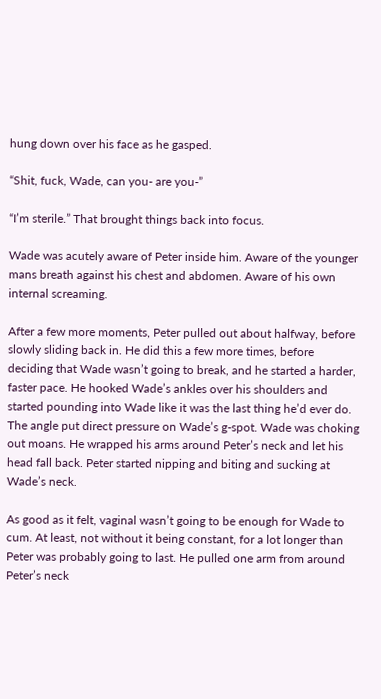hung down over his face as he gasped.

“Shit, fuck, Wade, can you- are you-”

“I’m sterile.” That brought things back into focus.

Wade was acutely aware of Peter inside him. Aware of the younger mans breath against his chest and abdomen. Aware of his own internal screaming.

After a few more moments, Peter pulled out about halfway, before slowly sliding back in. He did this a few more times, before deciding that Wade wasn’t going to break, and he started a harder, faster pace. He hooked Wade’s ankles over his shoulders and started pounding into Wade like it was the last thing he’d ever do. The angle put direct pressure on Wade’s g-spot. Wade was choking out moans. He wrapped his arms around Peter’s neck and let his head fall back. Peter started nipping and biting and sucking at Wade’s neck.

As good as it felt, vaginal wasn’t going to be enough for Wade to cum. At least, not without it being constant, for a lot longer than Peter was probably going to last. He pulled one arm from around Peter’s neck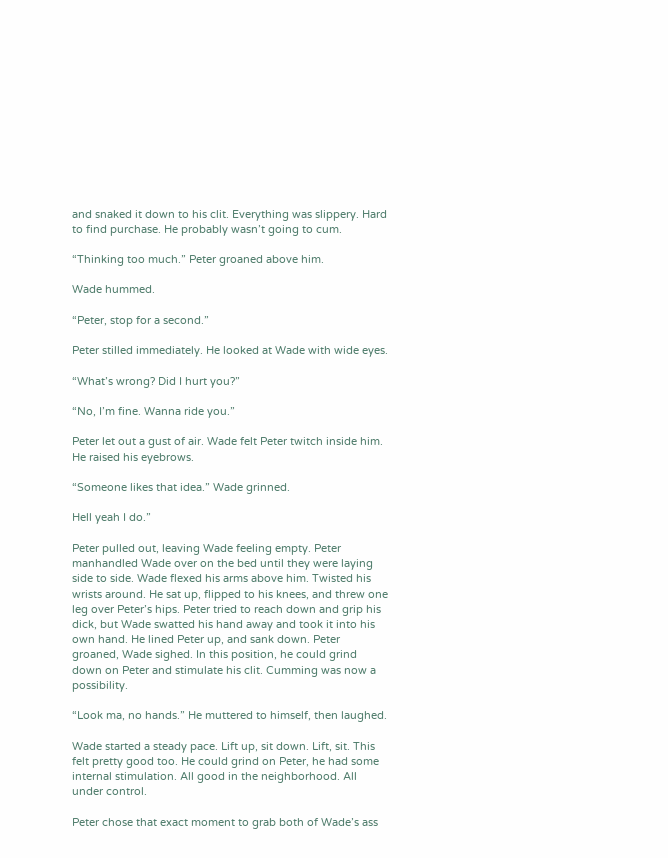and snaked it down to his clit. Everything was slippery. Hard to find purchase. He probably wasn’t going to cum.

“Thinking too much.” Peter groaned above him.

Wade hummed.

“Peter, stop for a second.”

Peter stilled immediately. He looked at Wade with wide eyes.

“What’s wrong? Did I hurt you?”

“No, I’m fine. Wanna ride you.”

Peter let out a gust of air. Wade felt Peter twitch inside him. He raised his eyebrows.

“Someone likes that idea.” Wade grinned.

Hell yeah I do.”

Peter pulled out, leaving Wade feeling empty. Peter manhandled Wade over on the bed until they were laying side to side. Wade flexed his arms above him. Twisted his wrists around. He sat up, flipped to his knees, and threw one leg over Peter’s hips. Peter tried to reach down and grip his dick, but Wade swatted his hand away and took it into his own hand. He lined Peter up, and sank down. Peter groaned, Wade sighed. In this position, he could grind down on Peter and stimulate his clit. Cumming was now a possibility.

“Look ma, no hands.” He muttered to himself, then laughed.

Wade started a steady pace. Lift up, sit down. Lift, sit. This felt pretty good too. He could grind on Peter, he had some internal stimulation. All good in the neighborhood. All under control.

Peter chose that exact moment to grab both of Wade’s ass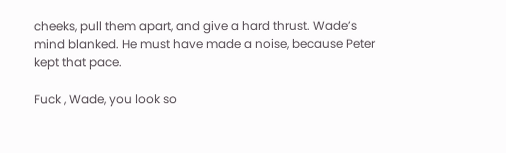cheeks, pull them apart, and give a hard thrust. Wade’s mind blanked. He must have made a noise, because Peter kept that pace.

Fuck , Wade, you look so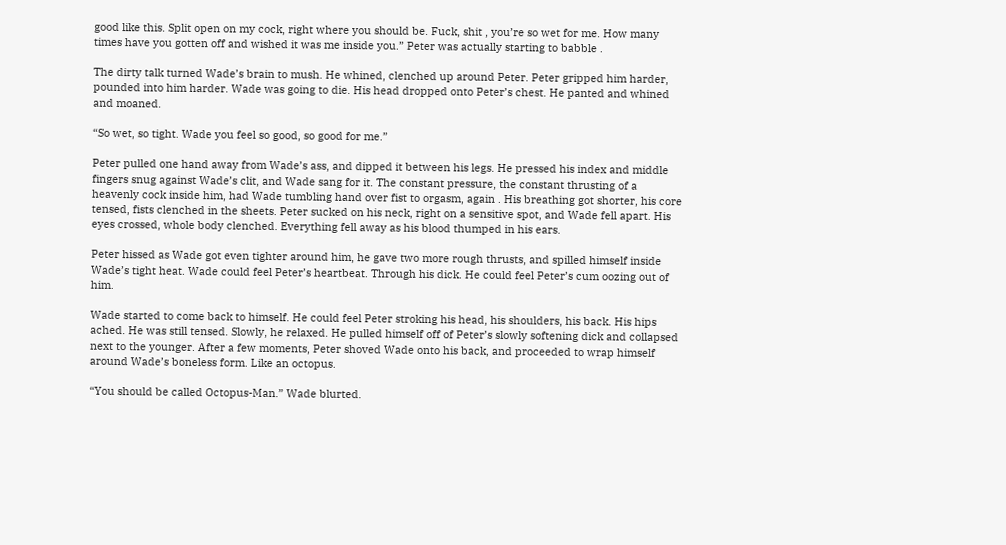good like this. Split open on my cock, right where you should be. Fuck, shit , you’re so wet for me. How many times have you gotten off and wished it was me inside you.” Peter was actually starting to babble .

The dirty talk turned Wade’s brain to mush. He whined, clenched up around Peter. Peter gripped him harder, pounded into him harder. Wade was going to die. His head dropped onto Peter’s chest. He panted and whined and moaned.

“So wet, so tight. Wade you feel so good, so good for me.”

Peter pulled one hand away from Wade’s ass, and dipped it between his legs. He pressed his index and middle fingers snug against Wade’s clit, and Wade sang for it. The constant pressure, the constant thrusting of a heavenly cock inside him, had Wade tumbling hand over fist to orgasm, again . His breathing got shorter, his core tensed, fists clenched in the sheets. Peter sucked on his neck, right on a sensitive spot, and Wade fell apart. His eyes crossed, whole body clenched. Everything fell away as his blood thumped in his ears.

Peter hissed as Wade got even tighter around him, he gave two more rough thrusts, and spilled himself inside Wade’s tight heat. Wade could feel Peter’s heartbeat. Through his dick. He could feel Peter’s cum oozing out of him.

Wade started to come back to himself. He could feel Peter stroking his head, his shoulders, his back. His hips ached. He was still tensed. Slowly, he relaxed. He pulled himself off of Peter’s slowly softening dick and collapsed next to the younger. After a few moments, Peter shoved Wade onto his back, and proceeded to wrap himself around Wade’s boneless form. Like an octopus.

“You should be called Octopus-Man.” Wade blurted.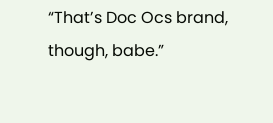“That’s Doc Ocs brand, though, babe.”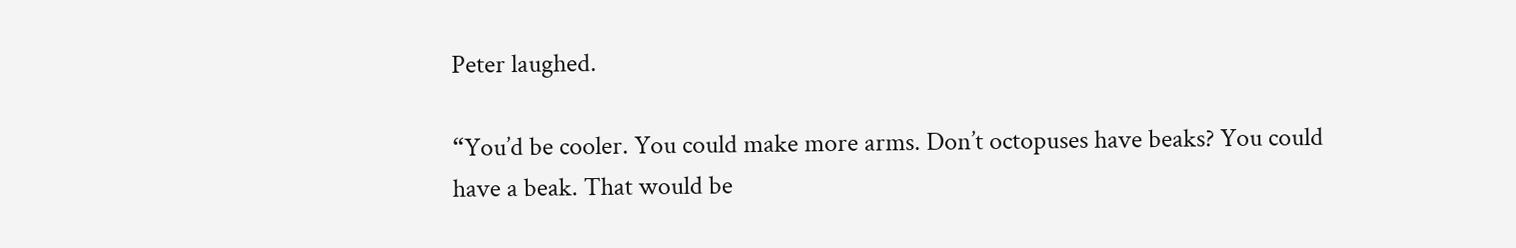Peter laughed.

“You’d be cooler. You could make more arms. Don’t octopuses have beaks? You could have a beak. That would be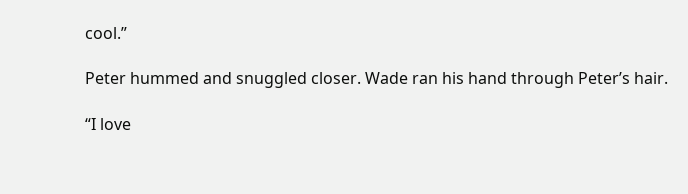cool.”

Peter hummed and snuggled closer. Wade ran his hand through Peter’s hair.

“I love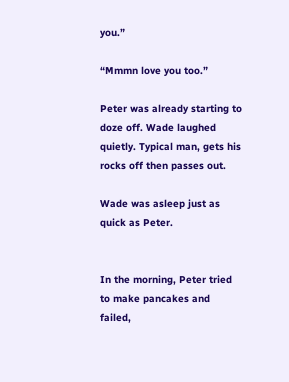you.”

“Mmmn love you too.”

Peter was already starting to doze off. Wade laughed quietly. Typical man, gets his rocks off then passes out.

Wade was asleep just as quick as Peter.


In the morning, Peter tried to make pancakes and failed,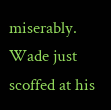miserably. Wade just scoffed at his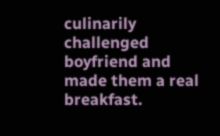culinarily challenged boyfriend and made them a real breakfast.